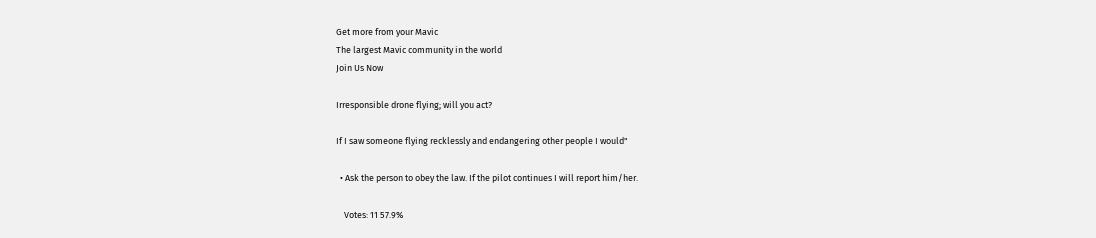Get more from your Mavic
The largest Mavic community in the world
Join Us Now

Irresponsible drone flying; will you act?

If I saw someone flying recklessly and endangering other people I would"

  • Ask the person to obey the law. If the pilot continues I will report him/her.

    Votes: 11 57.9%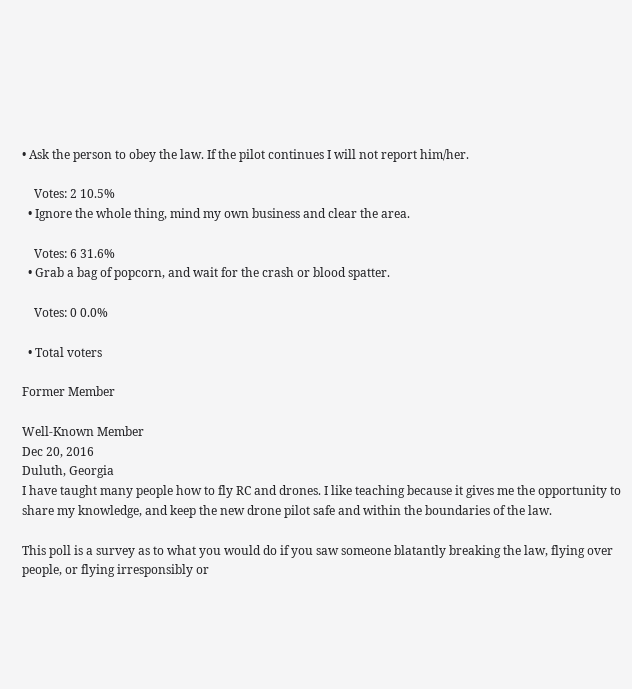• Ask the person to obey the law. If the pilot continues I will not report him/her.

    Votes: 2 10.5%
  • Ignore the whole thing, mind my own business and clear the area.

    Votes: 6 31.6%
  • Grab a bag of popcorn, and wait for the crash or blood spatter.

    Votes: 0 0.0%

  • Total voters

Former Member

Well-Known Member
Dec 20, 2016
Duluth, Georgia
I have taught many people how to fly RC and drones. I like teaching because it gives me the opportunity to share my knowledge, and keep the new drone pilot safe and within the boundaries of the law.

This poll is a survey as to what you would do if you saw someone blatantly breaking the law, flying over people, or flying irresponsibly or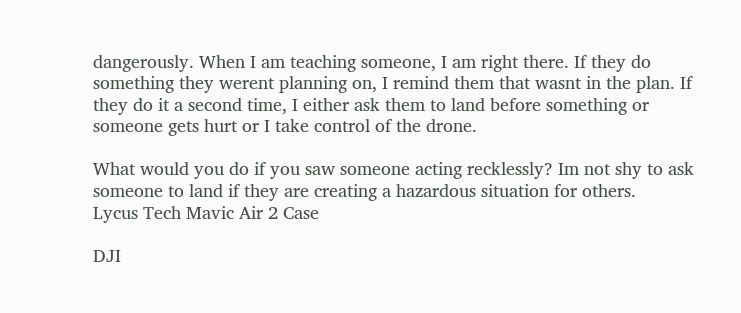dangerously. When I am teaching someone, I am right there. If they do something they werent planning on, I remind them that wasnt in the plan. If they do it a second time, I either ask them to land before something or someone gets hurt or I take control of the drone.

What would you do if you saw someone acting recklessly? Im not shy to ask someone to land if they are creating a hazardous situation for others.
Lycus Tech Mavic Air 2 Case

DJI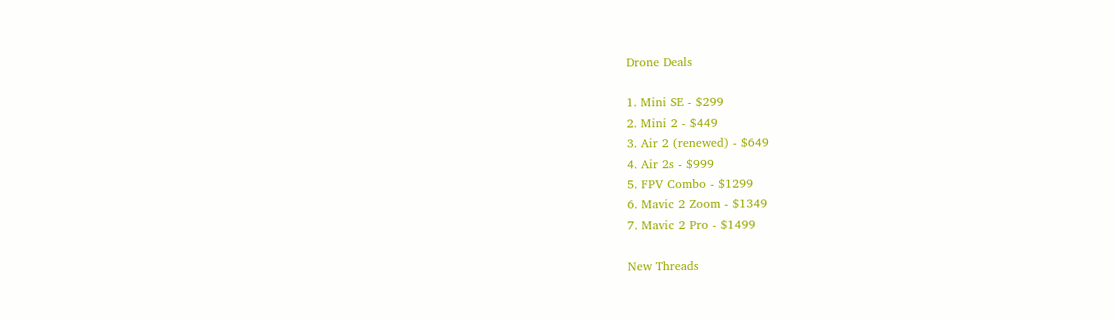Drone Deals

1. Mini SE - $299
2. Mini 2 - $449
3. Air 2 (renewed) - $649
4. Air 2s - $999
5. FPV Combo - $1299
6. Mavic 2 Zoom - $1349
7. Mavic 2 Pro - $1499

New Threads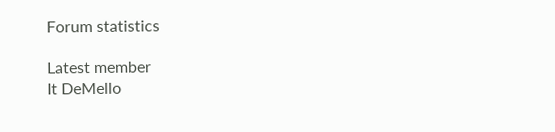Forum statistics

Latest member
It DeMello